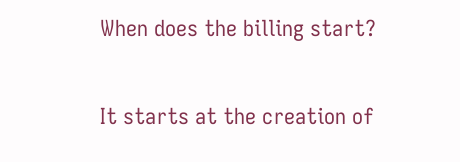When does the billing start?

It starts at the creation of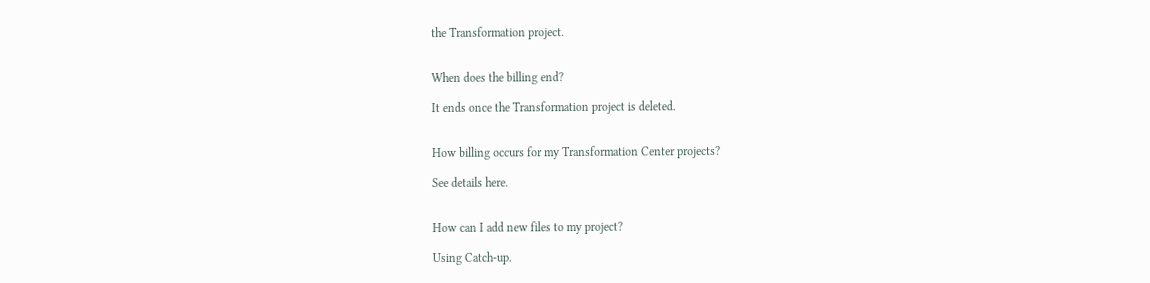the Transformation project.


When does the billing end?

It ends once the Transformation project is deleted.


How billing occurs for my Transformation Center projects?

See details here.


How can I add new files to my project?

Using Catch-up.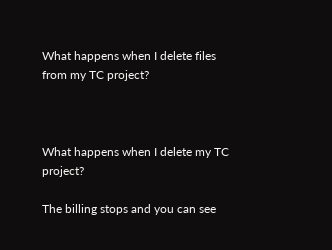What happens when I delete files from my TC project?



What happens when I delete my TC project?

The billing stops and you can see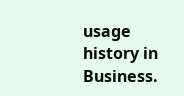usage history in Business.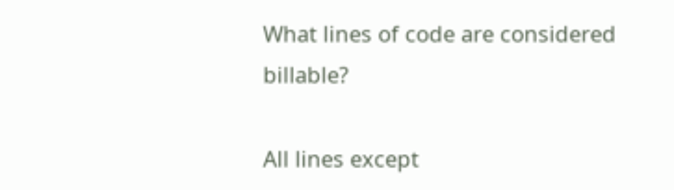What lines of code are considered billable?

All lines except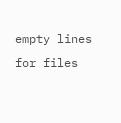empty lines for files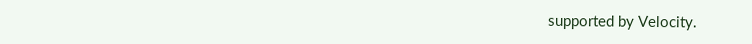supported by Velocity.